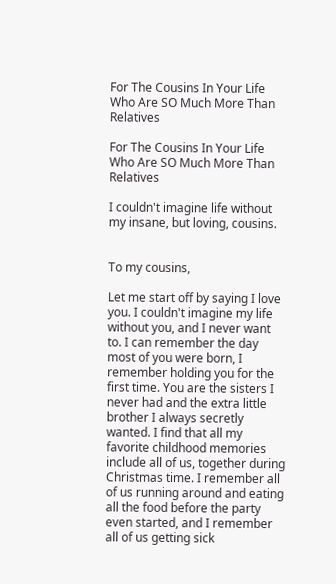For The Cousins In Your Life Who Are SO Much More Than Relatives

For The Cousins In Your Life Who Are SO Much More Than Relatives

I couldn't imagine life without my insane, but loving, cousins.


To my cousins,

Let me start off by saying I love you. I couldn't imagine my life without you, and I never want to. I can remember the day most of you were born, I remember holding you for the first time. You are the sisters I never had and the extra little brother I always secretly wanted. I find that all my favorite childhood memories include all of us, together during Christmas time. I remember all of us running around and eating all the food before the party even started, and I remember all of us getting sick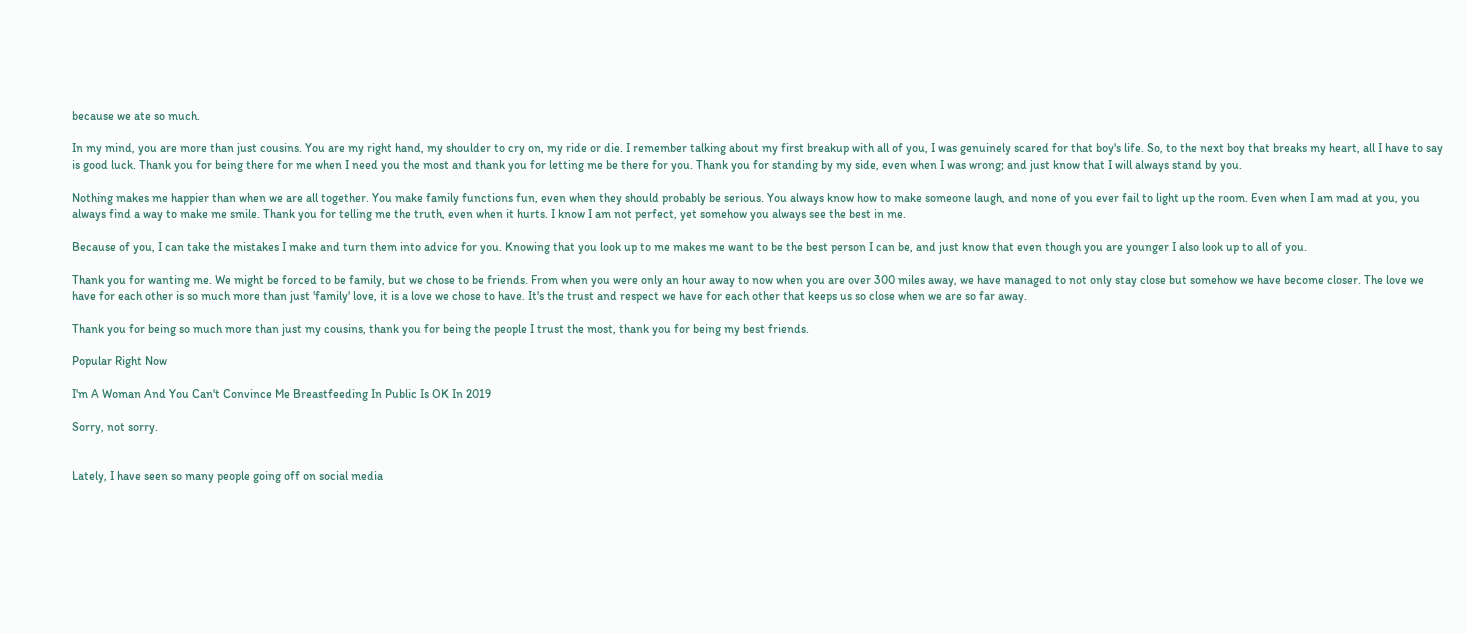because we ate so much.

In my mind, you are more than just cousins. You are my right hand, my shoulder to cry on, my ride or die. I remember talking about my first breakup with all of you, I was genuinely scared for that boy's life. So, to the next boy that breaks my heart, all I have to say is good luck. Thank you for being there for me when I need you the most and thank you for letting me be there for you. Thank you for standing by my side, even when I was wrong; and just know that I will always stand by you.

Nothing makes me happier than when we are all together. You make family functions fun, even when they should probably be serious. You always know how to make someone laugh, and none of you ever fail to light up the room. Even when I am mad at you, you always find a way to make me smile. Thank you for telling me the truth, even when it hurts. I know I am not perfect, yet somehow you always see the best in me.

Because of you, I can take the mistakes I make and turn them into advice for you. Knowing that you look up to me makes me want to be the best person I can be, and just know that even though you are younger I also look up to all of you.

Thank you for wanting me. We might be forced to be family, but we chose to be friends. From when you were only an hour away to now when you are over 300 miles away, we have managed to not only stay close but somehow we have become closer. The love we have for each other is so much more than just 'family' love, it is a love we chose to have. It's the trust and respect we have for each other that keeps us so close when we are so far away.

Thank you for being so much more than just my cousins, thank you for being the people I trust the most, thank you for being my best friends.

Popular Right Now

I'm A Woman And You Can't Convince Me Breastfeeding In Public Is OK In 2019

Sorry, not sorry.


Lately, I have seen so many people going off on social media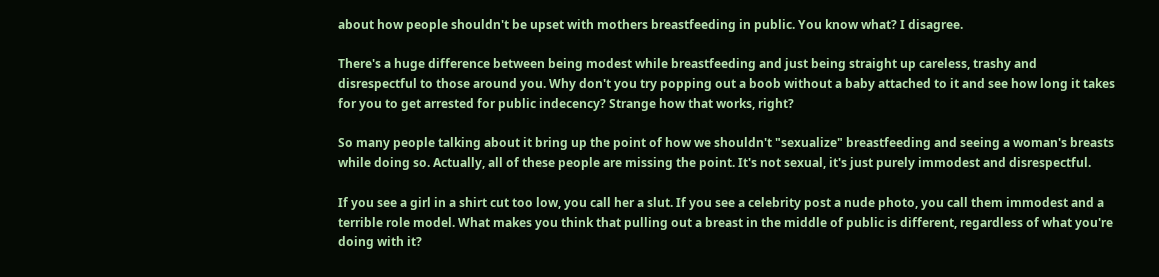about how people shouldn't be upset with mothers breastfeeding in public. You know what? I disagree.

There's a huge difference between being modest while breastfeeding and just being straight up careless, trashy and disrespectful to those around you. Why don't you try popping out a boob without a baby attached to it and see how long it takes for you to get arrested for public indecency? Strange how that works, right?

So many people talking about it bring up the point of how we shouldn't "sexualize" breastfeeding and seeing a woman's breasts while doing so. Actually, all of these people are missing the point. It's not sexual, it's just purely immodest and disrespectful.

If you see a girl in a shirt cut too low, you call her a slut. If you see a celebrity post a nude photo, you call them immodest and a terrible role model. What makes you think that pulling out a breast in the middle of public is different, regardless of what you're doing with it?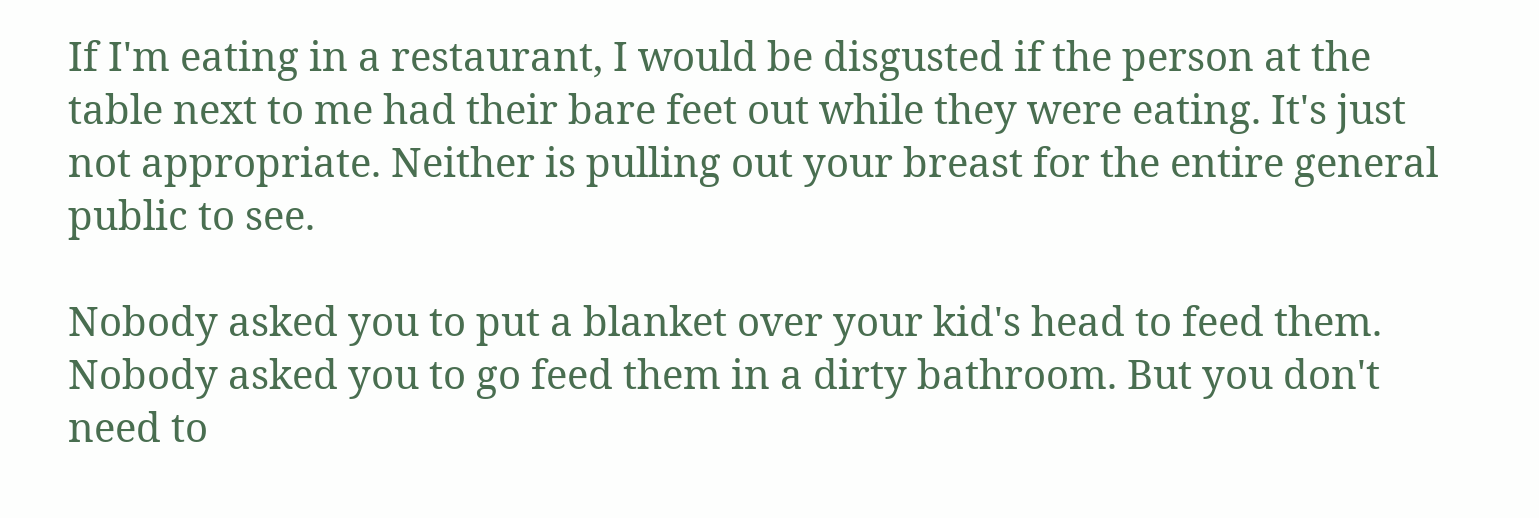If I'm eating in a restaurant, I would be disgusted if the person at the table next to me had their bare feet out while they were eating. It's just not appropriate. Neither is pulling out your breast for the entire general public to see.

Nobody asked you to put a blanket over your kid's head to feed them. Nobody asked you to go feed them in a dirty bathroom. But you don't need to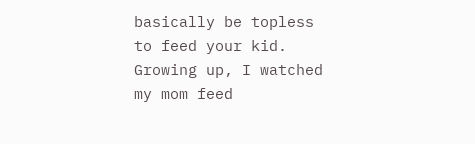basically be topless to feed your kid. Growing up, I watched my mom feed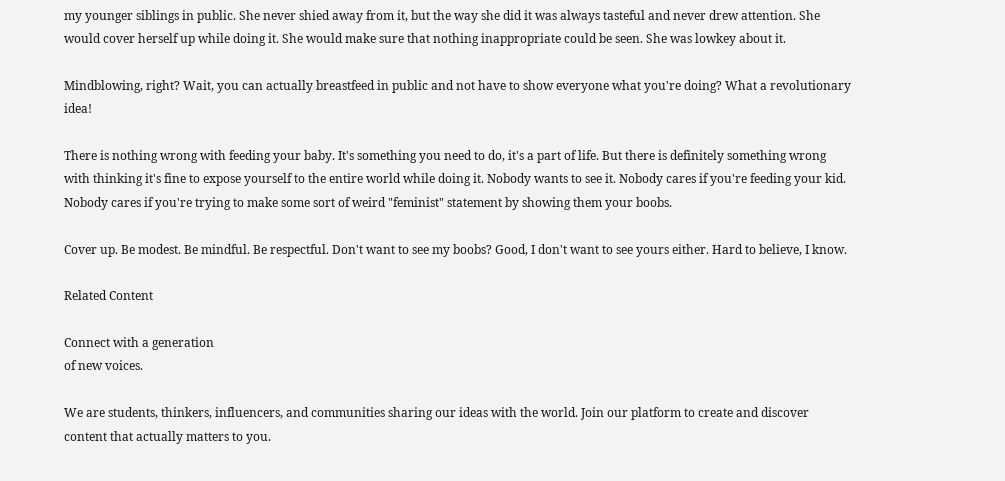my younger siblings in public. She never shied away from it, but the way she did it was always tasteful and never drew attention. She would cover herself up while doing it. She would make sure that nothing inappropriate could be seen. She was lowkey about it.

Mindblowing, right? Wait, you can actually breastfeed in public and not have to show everyone what you're doing? What a revolutionary idea!

There is nothing wrong with feeding your baby. It's something you need to do, it's a part of life. But there is definitely something wrong with thinking it's fine to expose yourself to the entire world while doing it. Nobody wants to see it. Nobody cares if you're feeding your kid. Nobody cares if you're trying to make some sort of weird "feminist" statement by showing them your boobs.

Cover up. Be modest. Be mindful. Be respectful. Don't want to see my boobs? Good, I don't want to see yours either. Hard to believe, I know.

Related Content

Connect with a generation
of new voices.

We are students, thinkers, influencers, and communities sharing our ideas with the world. Join our platform to create and discover content that actually matters to you.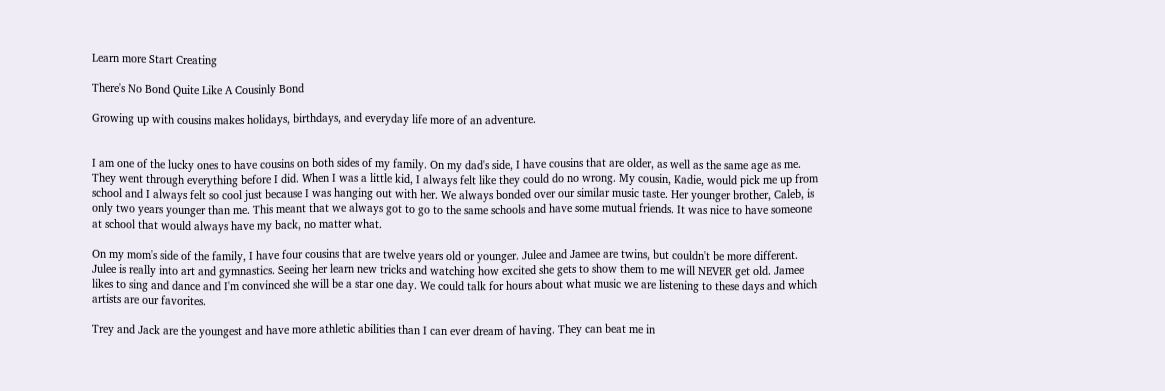Learn more Start Creating

There's No Bond Quite Like A Cousinly Bond

Growing up with cousins makes holidays, birthdays, and everyday life more of an adventure.


I am one of the lucky ones to have cousins on both sides of my family. On my dad's side, I have cousins that are older, as well as the same age as me. They went through everything before I did. When I was a little kid, I always felt like they could do no wrong. My cousin, Kadie, would pick me up from school and I always felt so cool just because I was hanging out with her. We always bonded over our similar music taste. Her younger brother, Caleb, is only two years younger than me. This meant that we always got to go to the same schools and have some mutual friends. It was nice to have someone at school that would always have my back, no matter what.

On my mom's side of the family, I have four cousins that are twelve years old or younger. Julee and Jamee are twins, but couldn't be more different. Julee is really into art and gymnastics. Seeing her learn new tricks and watching how excited she gets to show them to me will NEVER get old. Jamee likes to sing and dance and I'm convinced she will be a star one day. We could talk for hours about what music we are listening to these days and which artists are our favorites.

Trey and Jack are the youngest and have more athletic abilities than I can ever dream of having. They can beat me in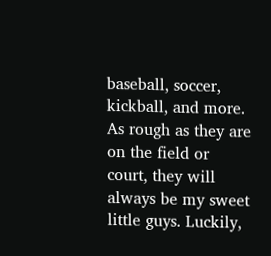baseball, soccer, kickball, and more. As rough as they are on the field or court, they will always be my sweet little guys. Luckily,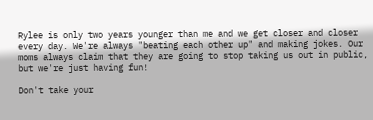Rylee is only two years younger than me and we get closer and closer every day. We're always "beating each other up" and making jokes. Our moms always claim that they are going to stop taking us out in public, but we're just having fun!

Don't take your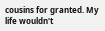cousins for granted. My life wouldn't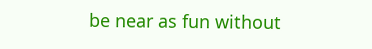be near as fun without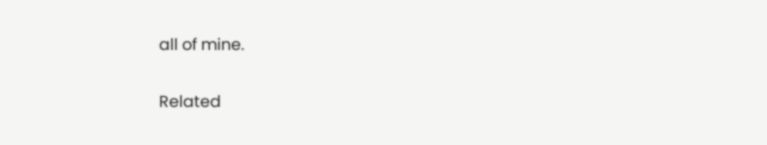all of mine.

Related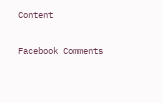Content

Facebook Comments